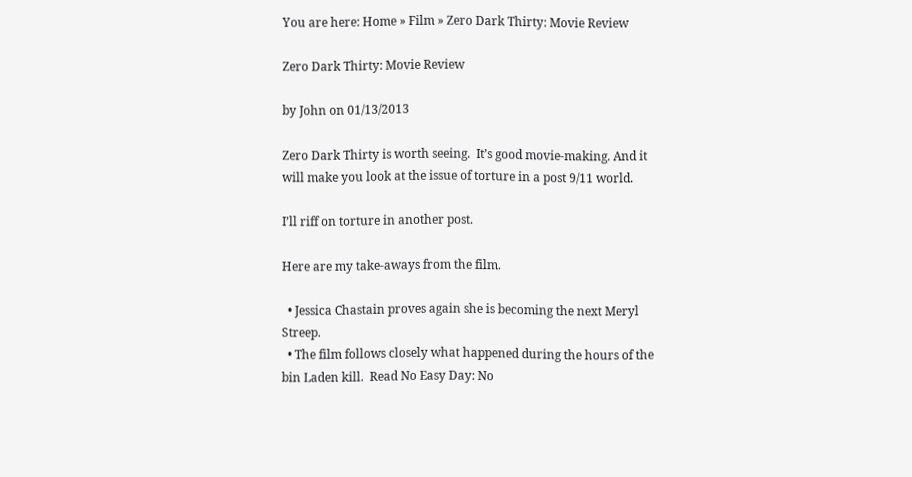You are here: Home » Film » Zero Dark Thirty: Movie Review

Zero Dark Thirty: Movie Review

by John on 01/13/2013

Zero Dark Thirty is worth seeing.  It’s good movie-making. And it will make you look at the issue of torture in a post 9/11 world.

I’ll riff on torture in another post.

Here are my take-aways from the film.

  • Jessica Chastain proves again she is becoming the next Meryl Streep.
  • The film follows closely what happened during the hours of the bin Laden kill.  Read No Easy Day: No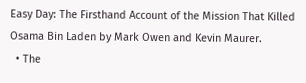Easy Day: The Firsthand Account of the Mission That Killed Osama Bin Laden by Mark Owen and Kevin Maurer.
  • The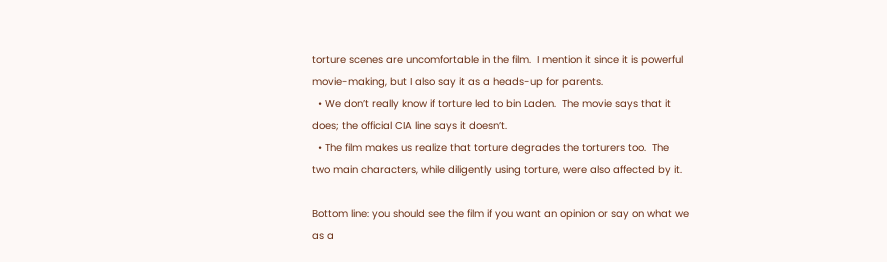torture scenes are uncomfortable in the film.  I mention it since it is powerful movie-making, but I also say it as a heads-up for parents.
  • We don’t really know if torture led to bin Laden.  The movie says that it does; the official CIA line says it doesn’t.
  • The film makes us realize that torture degrades the torturers too.  The two main characters, while diligently using torture, were also affected by it.

Bottom line: you should see the film if you want an opinion or say on what we as a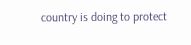country is doing to protect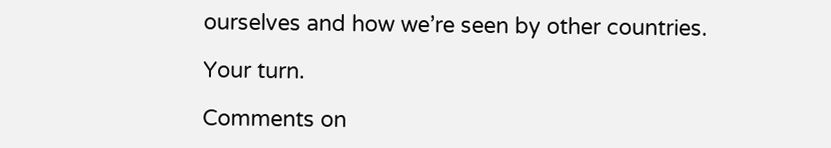ourselves and how we’re seen by other countries.

Your turn.

Comments on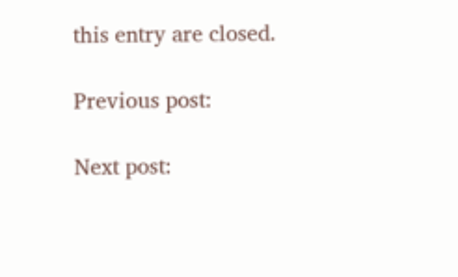this entry are closed.

Previous post:

Next post: